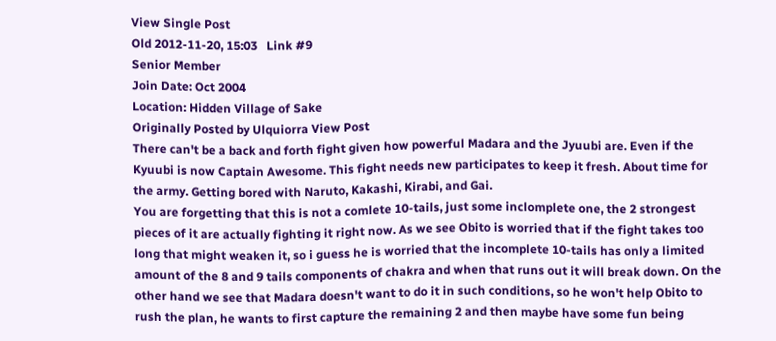View Single Post
Old 2012-11-20, 15:03   Link #9
Senior Member
Join Date: Oct 2004
Location: Hidden Village of Sake
Originally Posted by Ulquiorra View Post
There can't be a back and forth fight given how powerful Madara and the Jyuubi are. Even if the Kyuubi is now Captain Awesome. This fight needs new participates to keep it fresh. About time for the army. Getting bored with Naruto, Kakashi, Kirabi, and Gai.
You are forgetting that this is not a comlete 10-tails, just some inclomplete one, the 2 strongest pieces of it are actually fighting it right now. As we see Obito is worried that if the fight takes too long that might weaken it, so i guess he is worried that the incomplete 10-tails has only a limited amount of the 8 and 9 tails components of chakra and when that runs out it will break down. On the other hand we see that Madara doesn't want to do it in such conditions, so he won't help Obito to rush the plan, he wants to first capture the remaining 2 and then maybe have some fun being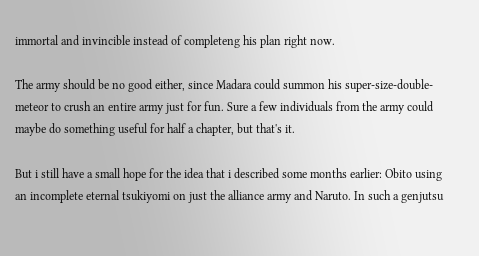immortal and invincible instead of completeng his plan right now.

The army should be no good either, since Madara could summon his super-size-double-meteor to crush an entire army just for fun. Sure a few individuals from the army could maybe do something useful for half a chapter, but that's it.

But i still have a small hope for the idea that i described some months earlier: Obito using an incomplete eternal tsukiyomi on just the alliance army and Naruto. In such a genjutsu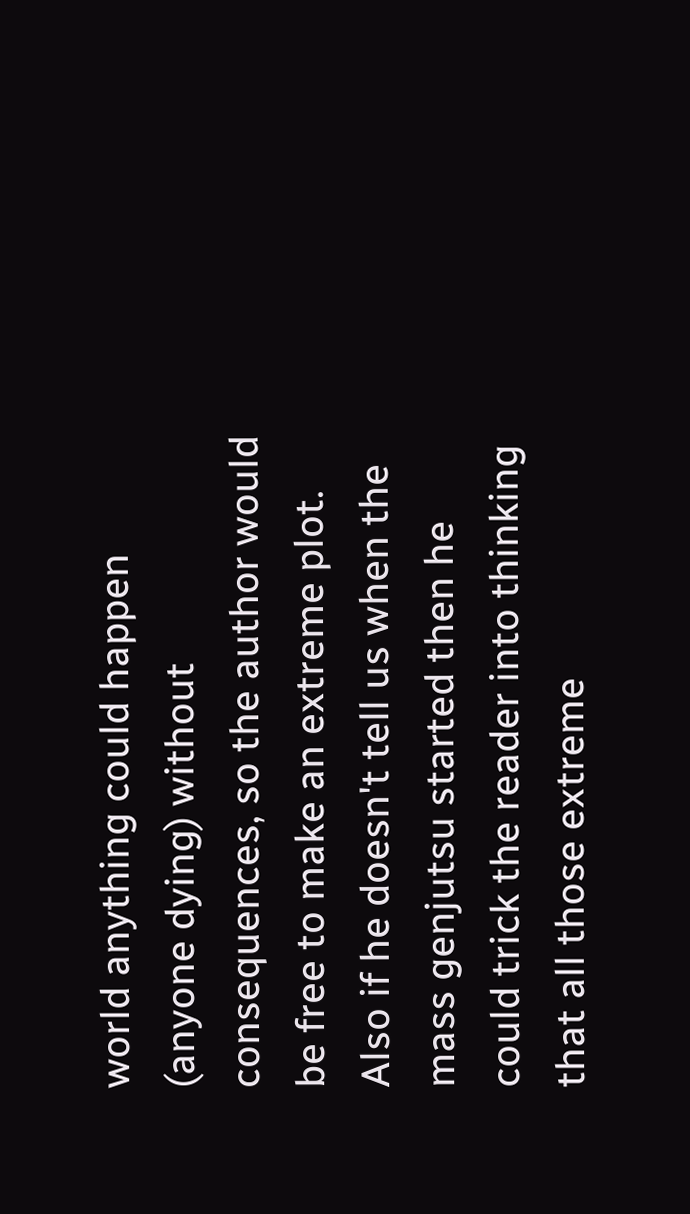world anything could happen (anyone dying) without consequences, so the author would be free to make an extreme plot. Also if he doesn't tell us when the mass genjutsu started then he could trick the reader into thinking that all those extreme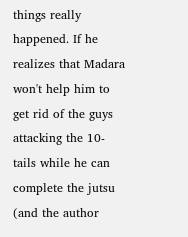things really happened. If he realizes that Madara won't help him to get rid of the guys attacking the 10-tails while he can complete the jutsu (and the author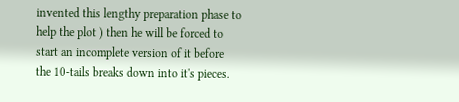invented this lengthy preparation phase to help the plot ) then he will be forced to start an incomplete version of it before the 10-tails breaks down into it's pieces.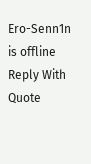Ero-Senn1n is offline   Reply With Quote